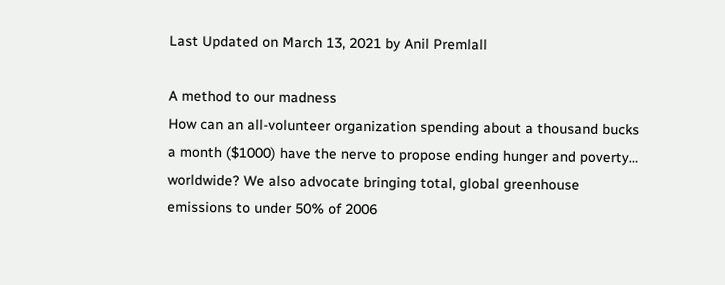Last Updated on March 13, 2021 by Anil Premlall

A method to our madness
How can an all-volunteer organization spending about a thousand bucks a month ($1000) have the nerve to propose ending hunger and poverty… worldwide? We also advocate bringing total, global greenhouse emissions to under 50% of 2006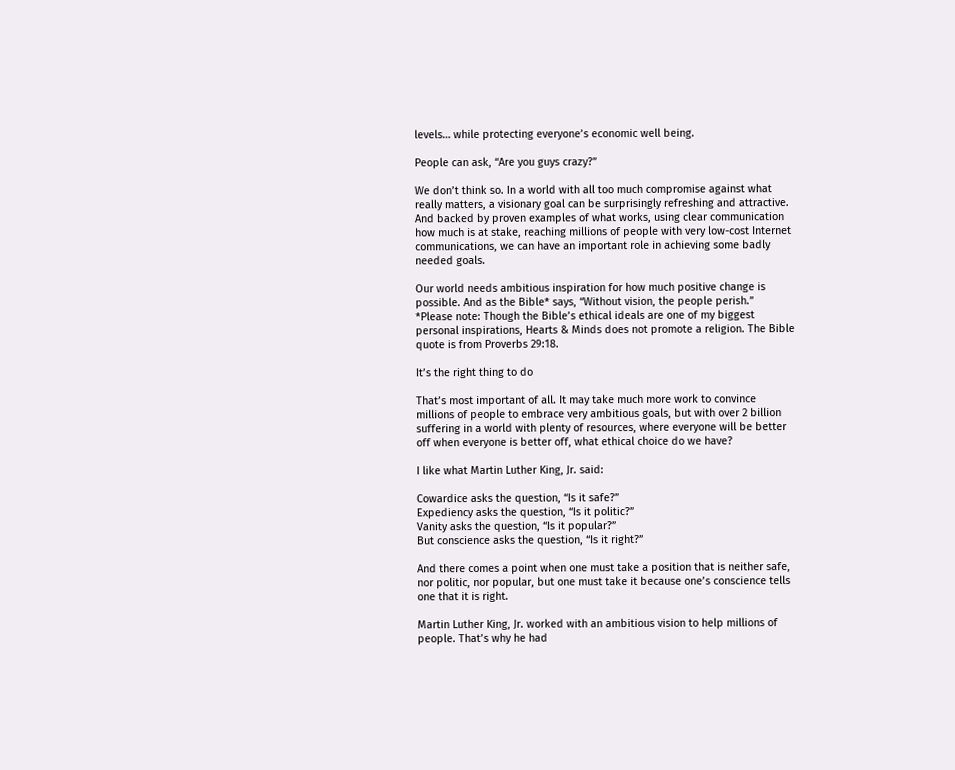levels… while protecting everyone’s economic well being.

People can ask, “Are you guys crazy?”

We don’t think so. In a world with all too much compromise against what really matters, a visionary goal can be surprisingly refreshing and attractive. And backed by proven examples of what works, using clear communication how much is at stake, reaching millions of people with very low-cost Internet communications, we can have an important role in achieving some badly needed goals.

Our world needs ambitious inspiration for how much positive change is possible. And as the Bible* says, “Without vision, the people perish.”
*Please note: Though the Bible’s ethical ideals are one of my biggest personal inspirations, Hearts & Minds does not promote a religion. The Bible quote is from Proverbs 29:18.

It’s the right thing to do

That’s most important of all. It may take much more work to convince millions of people to embrace very ambitious goals, but with over 2 billion suffering in a world with plenty of resources, where everyone will be better off when everyone is better off, what ethical choice do we have?

I like what Martin Luther King, Jr. said:

Cowardice asks the question, “Is it safe?”
Expediency asks the question, “Is it politic?”
Vanity asks the question, “Is it popular?”
But conscience asks the question, “Is it right?”

And there comes a point when one must take a position that is neither safe, nor politic, nor popular, but one must take it because one’s conscience tells one that it is right.

Martin Luther King, Jr. worked with an ambitious vision to help millions of people. That’s why he had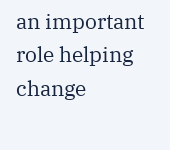an important role helping change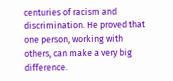centuries of racism and discrimination. He proved that one person, working with others, can make a very big difference.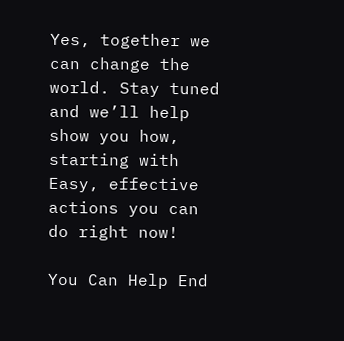Yes, together we can change the world. Stay tuned and we’ll help show you how, starting with Easy, effective actions you can do right now!

You Can Help End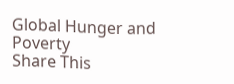Global Hunger and Poverty
Share This